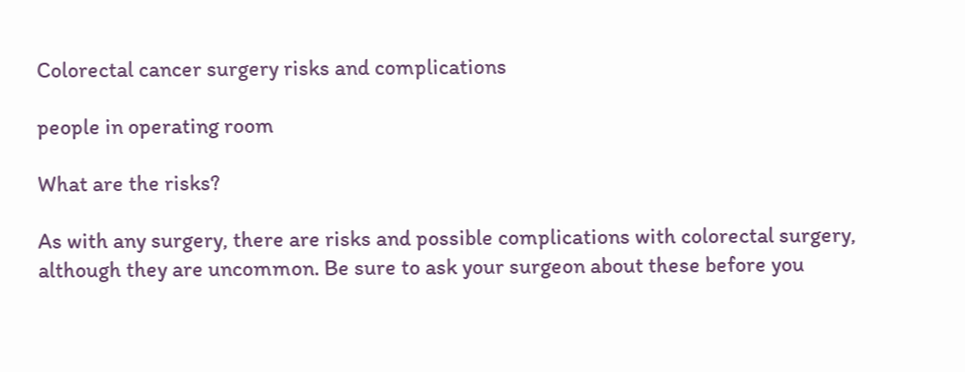Colorectal cancer surgery risks and complications

people in operating room

What are the risks?

As with any surgery, there are risks and possible complications with colorectal surgery, although they are uncommon. Be sure to ask your surgeon about these before you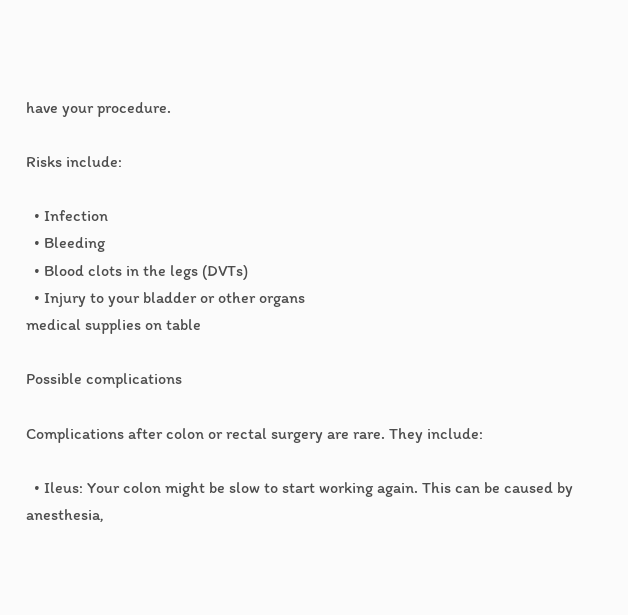have your procedure.

Risks include:

  • Infection
  • Bleeding
  • Blood clots in the legs (DVTs)
  • Injury to your bladder or other organs
medical supplies on table

Possible complications

Complications after colon or rectal surgery are rare. They include:

  • Ileus: Your colon might be slow to start working again. This can be caused by anesthesia,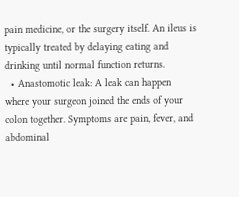pain medicine, or the surgery itself. An ileus is typically treated by delaying eating and drinking until normal function returns.
  • Anastomotic leak: A leak can happen where your surgeon joined the ends of your colon together. Symptoms are pain, fever, and abdominal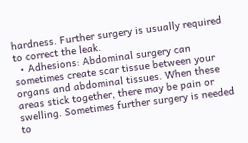hardness. Further surgery is usually required to correct the leak.
  • Adhesions: Abdominal surgery can sometimes create scar tissue between your organs and abdominal tissues. When these areas stick together, there may be pain or swelling. Sometimes further surgery is needed to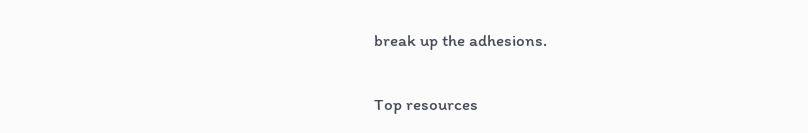break up the adhesions.

Top resources